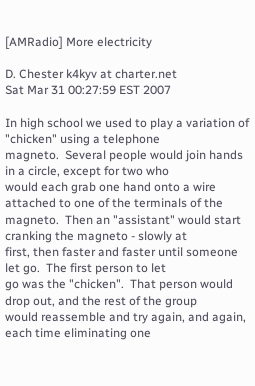[AMRadio] More electricity

D. Chester k4kyv at charter.net
Sat Mar 31 00:27:59 EST 2007

In high school we used to play a variation of "chicken" using a telephone
magneto.  Several people would join hands in a circle, except for two who
would each grab one hand onto a wire attached to one of the terminals of the
magneto.  Then an "assistant" would start cranking the magneto - slowly at
first, then faster and faster until someone let go.  The first person to let
go was the "chicken".  That person would drop out, and the rest of the group
would reassemble and try again, and again, each time eliminating one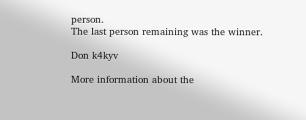person.
The last person remaining was the winner.

Don k4kyv

More information about the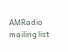AMRadio mailing list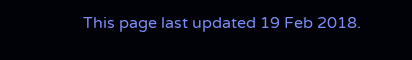This page last updated 19 Feb 2018.